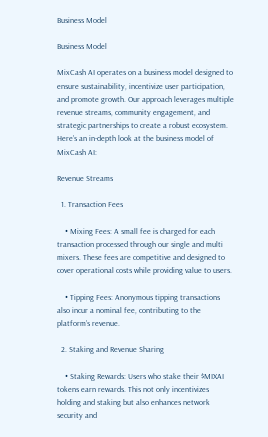Business Model

Business Model

MixCash AI operates on a business model designed to ensure sustainability, incentivize user participation, and promote growth. Our approach leverages multiple revenue streams, community engagement, and strategic partnerships to create a robust ecosystem. Here’s an in-depth look at the business model of MixCash AI:

Revenue Streams

  1. Transaction Fees

    • Mixing Fees: A small fee is charged for each transaction processed through our single and multi mixers. These fees are competitive and designed to cover operational costs while providing value to users.

    • Tipping Fees: Anonymous tipping transactions also incur a nominal fee, contributing to the platform’s revenue.

  2. Staking and Revenue Sharing

    • Staking Rewards: Users who stake their $MIXAI tokens earn rewards. This not only incentivizes holding and staking but also enhances network security and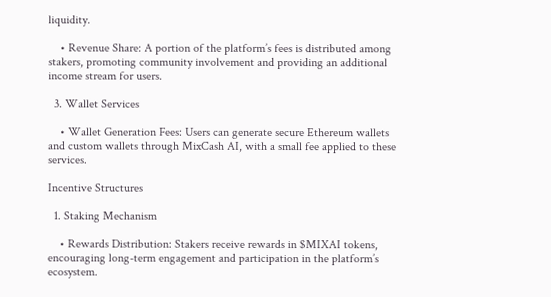liquidity.

    • Revenue Share: A portion of the platform’s fees is distributed among stakers, promoting community involvement and providing an additional income stream for users.

  3. Wallet Services

    • Wallet Generation Fees: Users can generate secure Ethereum wallets and custom wallets through MixCash AI, with a small fee applied to these services.

Incentive Structures

  1. Staking Mechanism

    • Rewards Distribution: Stakers receive rewards in $MIXAI tokens, encouraging long-term engagement and participation in the platform’s ecosystem.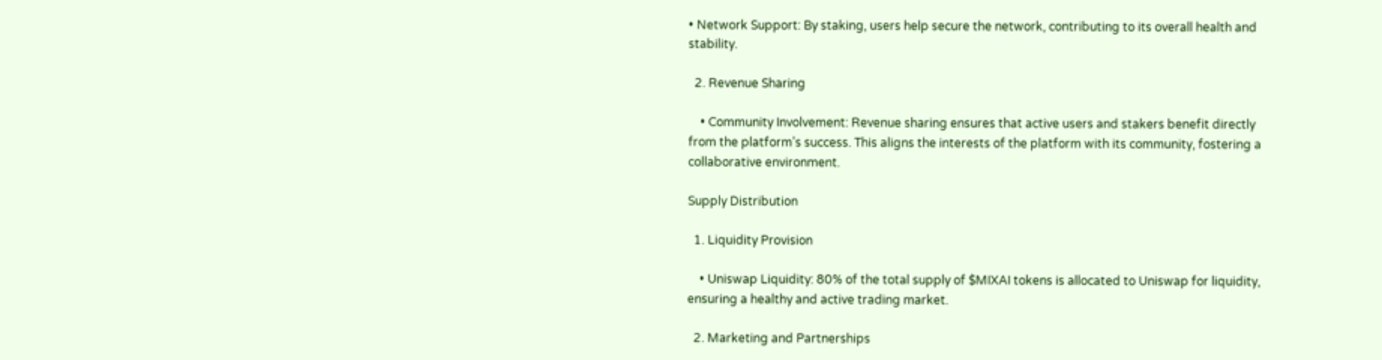• Network Support: By staking, users help secure the network, contributing to its overall health and stability.

  2. Revenue Sharing

    • Community Involvement: Revenue sharing ensures that active users and stakers benefit directly from the platform’s success. This aligns the interests of the platform with its community, fostering a collaborative environment.

Supply Distribution

  1. Liquidity Provision

    • Uniswap Liquidity: 80% of the total supply of $MIXAI tokens is allocated to Uniswap for liquidity, ensuring a healthy and active trading market.

  2. Marketing and Partnerships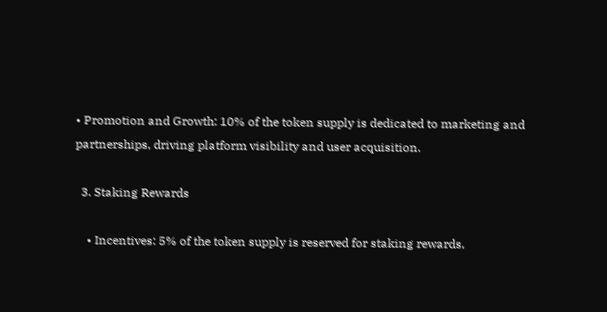• Promotion and Growth: 10% of the token supply is dedicated to marketing and partnerships, driving platform visibility and user acquisition.

  3. Staking Rewards

    • Incentives: 5% of the token supply is reserved for staking rewards,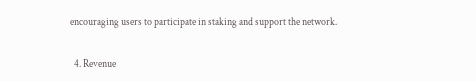encouraging users to participate in staking and support the network.

  4. Revenue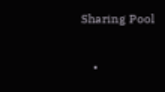Sharing Pool

    •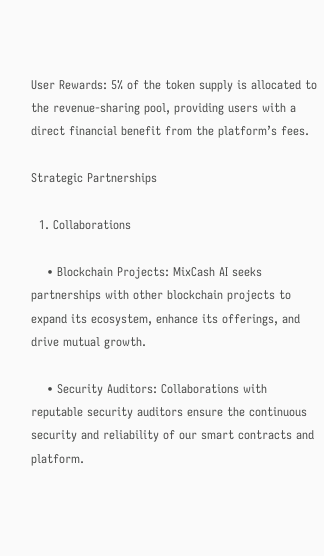User Rewards: 5% of the token supply is allocated to the revenue-sharing pool, providing users with a direct financial benefit from the platform’s fees.

Strategic Partnerships

  1. Collaborations

    • Blockchain Projects: MixCash AI seeks partnerships with other blockchain projects to expand its ecosystem, enhance its offerings, and drive mutual growth.

    • Security Auditors: Collaborations with reputable security auditors ensure the continuous security and reliability of our smart contracts and platform.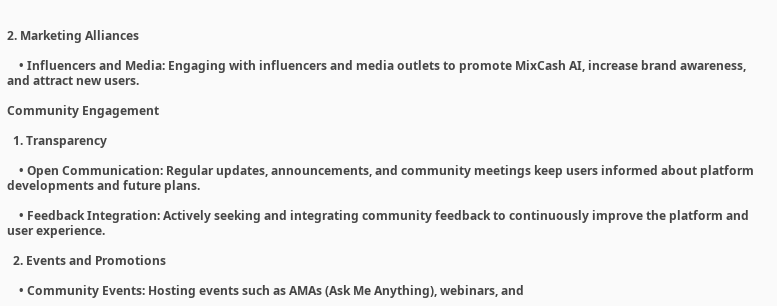2. Marketing Alliances

    • Influencers and Media: Engaging with influencers and media outlets to promote MixCash AI, increase brand awareness, and attract new users.

Community Engagement

  1. Transparency

    • Open Communication: Regular updates, announcements, and community meetings keep users informed about platform developments and future plans.

    • Feedback Integration: Actively seeking and integrating community feedback to continuously improve the platform and user experience.

  2. Events and Promotions

    • Community Events: Hosting events such as AMAs (Ask Me Anything), webinars, and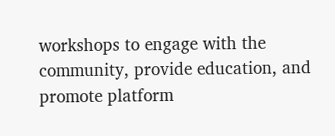workshops to engage with the community, provide education, and promote platform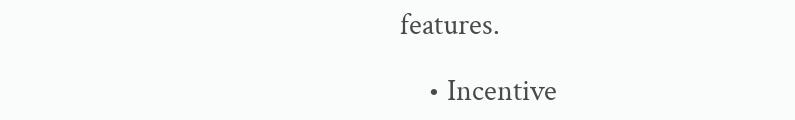features.

    • Incentive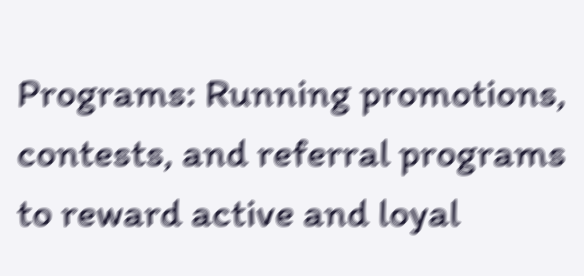Programs: Running promotions, contests, and referral programs to reward active and loyal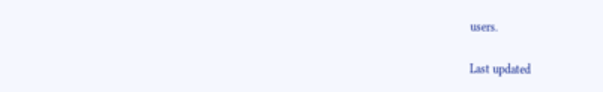users.

Last updated